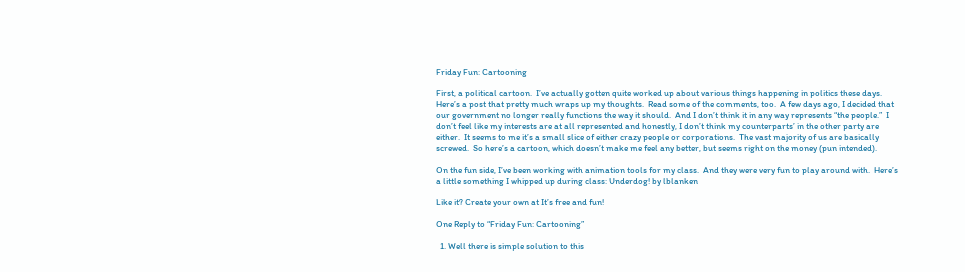Friday Fun: Cartooning

First, a political cartoon.  I’ve actually gotten quite worked up about various things happening in politics these days.  Here’s a post that pretty much wraps up my thoughts.  Read some of the comments, too.  A few days ago, I decided that our government no longer really functions the way it should.  And I don’t think it in any way represents “the people.”  I don’t feel like my interests are at all represented and honestly, I don’t think my counterparts’ in the other party are either.  It seems to me it’s a small slice of either crazy people or corporations.  The vast majority of us are basically screwed.  So here’s a cartoon, which doesn’t make me feel any better, but seems right on the money (pun intended).

On the fun side, I’ve been working with animation tools for my class.  And they were very fun to play around with.  Here’s a little something I whipped up during class: Underdog! by lblanken

Like it? Create your own at It’s free and fun!

One Reply to “Friday Fun: Cartooning”

  1. Well there is simple solution to this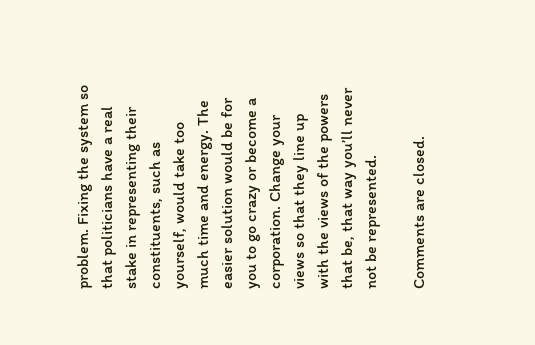problem. Fixing the system so that politicians have a real stake in representing their constituents, such as yourself, would take too much time and energy. The easier solution would be for you to go crazy or become a corporation. Change your views so that they line up with the views of the powers that be, that way you’ll never not be represented.

Comments are closed.